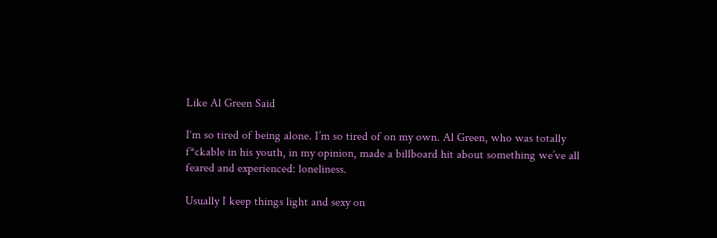Like Al Green Said

I‘m so tired of being alone. I’m so tired of on my own. Al Green, who was totally f*ckable in his youth, in my opinion, made a billboard hit about something we’ve all feared and experienced: loneliness.

Usually I keep things light and sexy on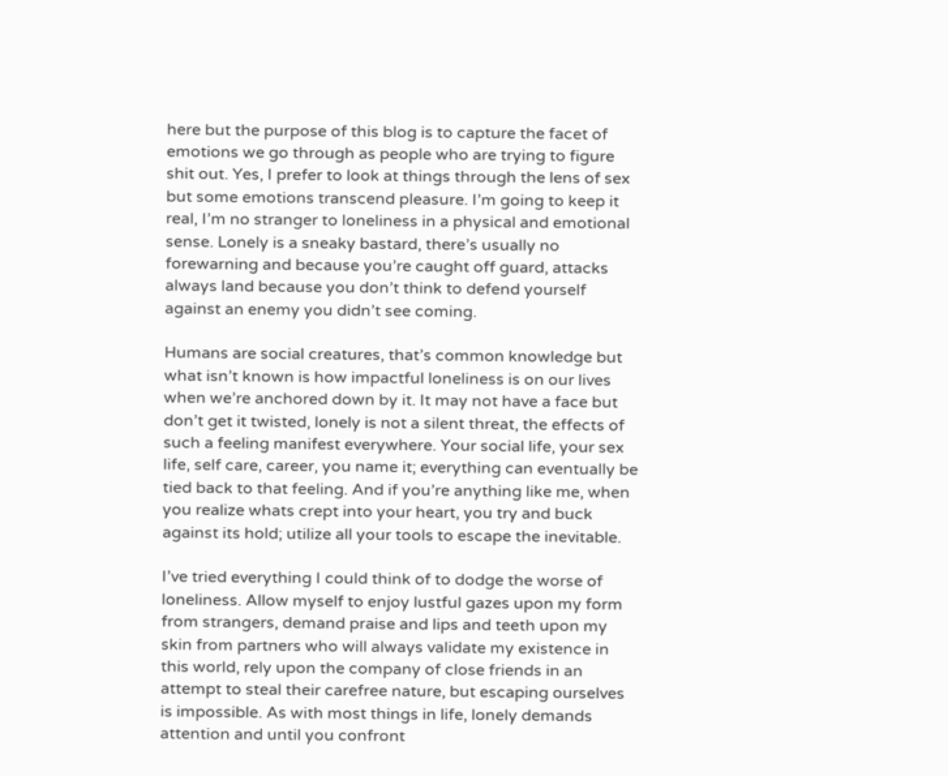here but the purpose of this blog is to capture the facet of emotions we go through as people who are trying to figure shit out. Yes, I prefer to look at things through the lens of sex but some emotions transcend pleasure. I’m going to keep it real, I’m no stranger to loneliness in a physical and emotional sense. Lonely is a sneaky bastard, there’s usually no forewarning and because you’re caught off guard, attacks always land because you don’t think to defend yourself against an enemy you didn’t see coming.

Humans are social creatures, that’s common knowledge but what isn’t known is how impactful loneliness is on our lives when we’re anchored down by it. It may not have a face but don’t get it twisted, lonely is not a silent threat, the effects of such a feeling manifest everywhere. Your social life, your sex life, self care, career, you name it; everything can eventually be tied back to that feeling. And if you’re anything like me, when you realize whats crept into your heart, you try and buck against its hold; utilize all your tools to escape the inevitable.

I’ve tried everything I could think of to dodge the worse of loneliness. Allow myself to enjoy lustful gazes upon my form from strangers, demand praise and lips and teeth upon my skin from partners who will always validate my existence in this world, rely upon the company of close friends in an attempt to steal their carefree nature, but escaping ourselves is impossible. As with most things in life, lonely demands attention and until you confront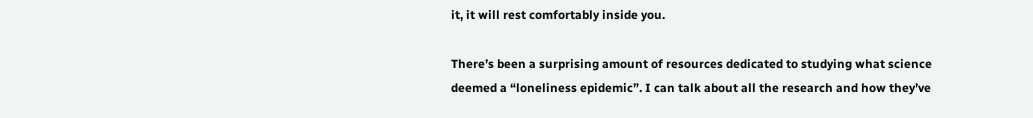it, it will rest comfortably inside you.

There’s been a surprising amount of resources dedicated to studying what science deemed a “loneliness epidemic”. I can talk about all the research and how they’ve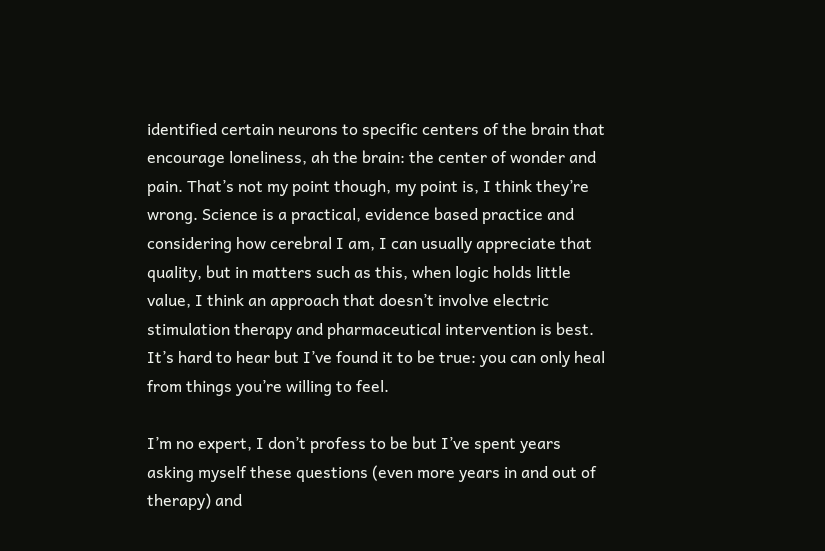identified certain neurons to specific centers of the brain that encourage loneliness, ah the brain: the center of wonder and pain. That’s not my point though, my point is, I think they’re wrong. Science is a practical, evidence based practice and considering how cerebral I am, I can usually appreciate that quality, but in matters such as this, when logic holds little value, I think an approach that doesn’t involve electric stimulation therapy and pharmaceutical intervention is best. It’s hard to hear but I’ve found it to be true: you can only heal from things you’re willing to feel.

I’m no expert, I don’t profess to be but I’ve spent years asking myself these questions (even more years in and out of therapy) and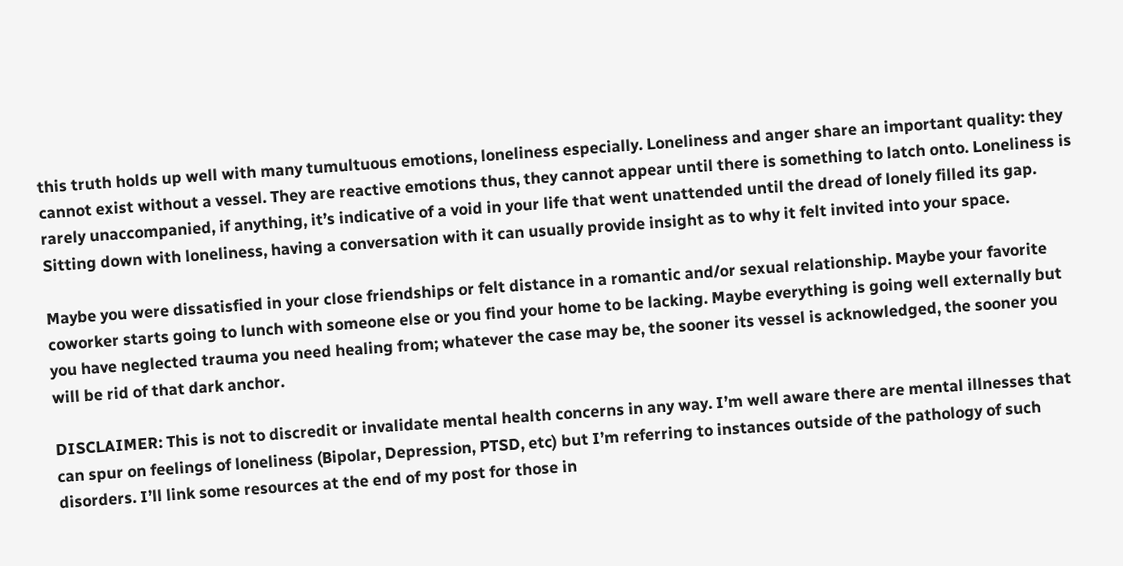this truth holds up well with many tumultuous emotions, loneliness especially. Loneliness and anger share an important quality: they cannot exist without a vessel. They are reactive emotions thus, they cannot appear until there is something to latch onto. Loneliness is rarely unaccompanied, if anything, it’s indicative of a void in your life that went unattended until the dread of lonely filled its gap. Sitting down with loneliness, having a conversation with it can usually provide insight as to why it felt invited into your space.

Maybe you were dissatisfied in your close friendships or felt distance in a romantic and/or sexual relationship. Maybe your favorite coworker starts going to lunch with someone else or you find your home to be lacking. Maybe everything is going well externally but you have neglected trauma you need healing from; whatever the case may be, the sooner its vessel is acknowledged, the sooner you will be rid of that dark anchor.

DISCLAIMER: This is not to discredit or invalidate mental health concerns in any way. I’m well aware there are mental illnesses that can spur on feelings of loneliness (Bipolar, Depression, PTSD, etc) but I’m referring to instances outside of the pathology of such disorders. I’ll link some resources at the end of my post for those in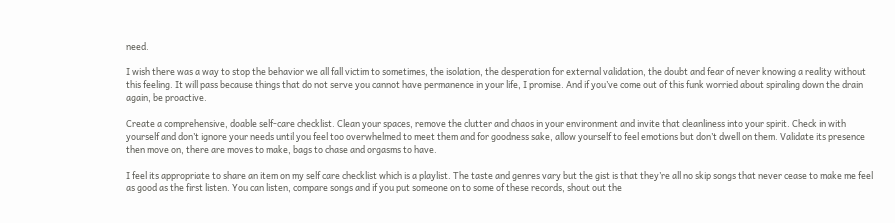need.

I wish there was a way to stop the behavior we all fall victim to sometimes, the isolation, the desperation for external validation, the doubt and fear of never knowing a reality without this feeling. It will pass because things that do not serve you cannot have permanence in your life, I promise. And if you’ve come out of this funk worried about spiraling down the drain again, be proactive.

Create a comprehensive, doable self-care checklist. Clean your spaces, remove the clutter and chaos in your environment and invite that cleanliness into your spirit. Check in with yourself and don’t ignore your needs until you feel too overwhelmed to meet them and for goodness sake, allow yourself to feel emotions but don’t dwell on them. Validate its presence then move on, there are moves to make, bags to chase and orgasms to have.

I feel its appropriate to share an item on my self care checklist which is a playlist. The taste and genres vary but the gist is that they’re all no skip songs that never cease to make me feel as good as the first listen. You can listen, compare songs and if you put someone on to some of these records, shout out the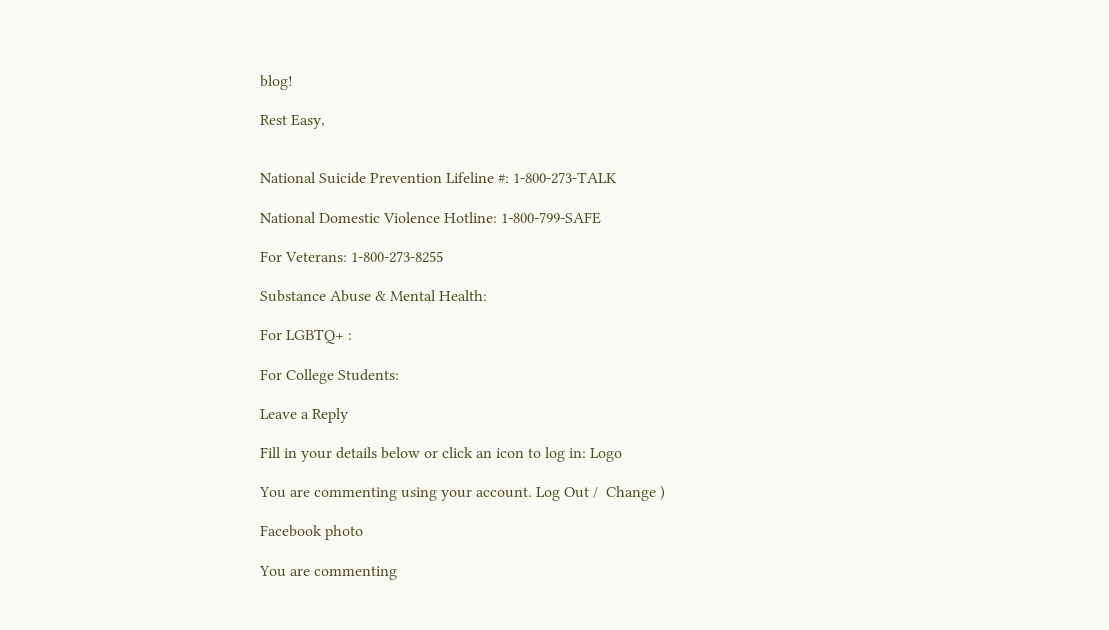blog!

Rest Easy,


National Suicide Prevention Lifeline #: 1-800-273-TALK

National Domestic Violence Hotline: 1-800-799-SAFE

For Veterans: 1-800-273-8255

Substance Abuse & Mental Health:

For LGBTQ+ :

For College Students:

Leave a Reply

Fill in your details below or click an icon to log in: Logo

You are commenting using your account. Log Out /  Change )

Facebook photo

You are commenting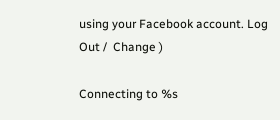using your Facebook account. Log Out /  Change )

Connecting to %s